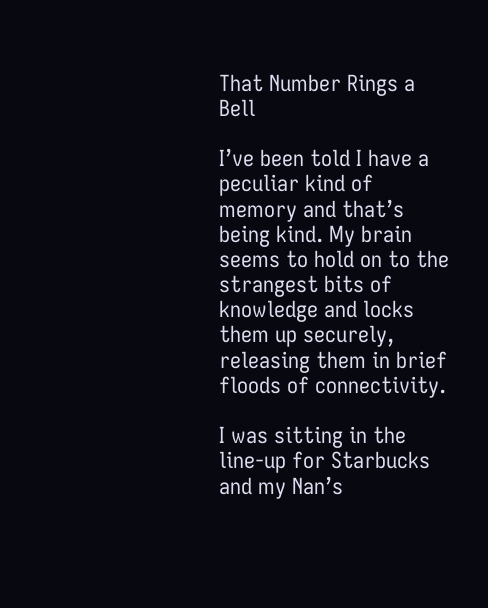That Number Rings a Bell

I’ve been told I have a peculiar kind of memory and that’s being kind. My brain seems to hold on to the strangest bits of knowledge and locks them up securely, releasing them in brief floods of connectivity.

I was sitting in the line-up for Starbucks and my Nan’s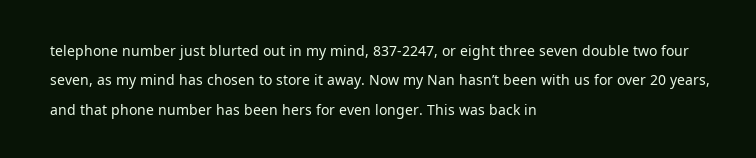telephone number just blurted out in my mind, 837-2247, or eight three seven double two four seven, as my mind has chosen to store it away. Now my Nan hasn’t been with us for over 20 years, and that phone number has been hers for even longer. This was back in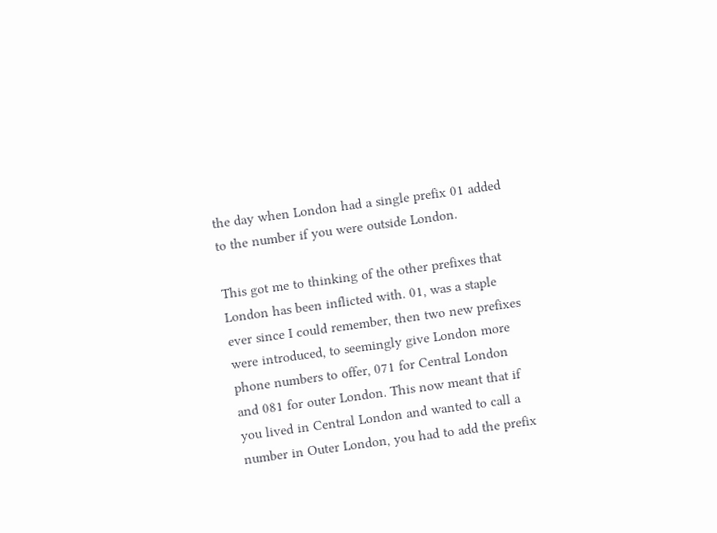the day when London had a single prefix 01 added to the number if you were outside London.

This got me to thinking of the other prefixes that London has been inflicted with. 01, was a staple ever since I could remember, then two new prefixes were introduced, to seemingly give London more phone numbers to offer, 071 for Central London and 081 for outer London. This now meant that if you lived in Central London and wanted to call a number in Outer London, you had to add the prefix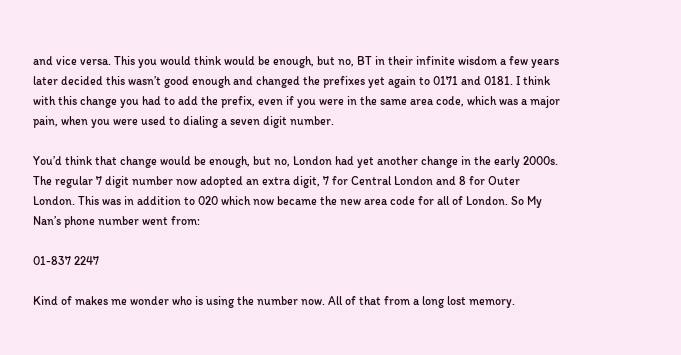and vice versa. This you would think would be enough, but no, BT in their infinite wisdom a few years later decided this wasn’t good enough and changed the prefixes yet again to 0171 and 0181. I think with this change you had to add the prefix, even if you were in the same area code, which was a major pain, when you were used to dialing a seven digit number.

You’d think that change would be enough, but no, London had yet another change in the early 2000s. The regular 7 digit number now adopted an extra digit, 7 for Central London and 8 for Outer London. This was in addition to 020 which now became the new area code for all of London. So My Nan’s phone number went from:

01-837 2247

Kind of makes me wonder who is using the number now. All of that from a long lost memory.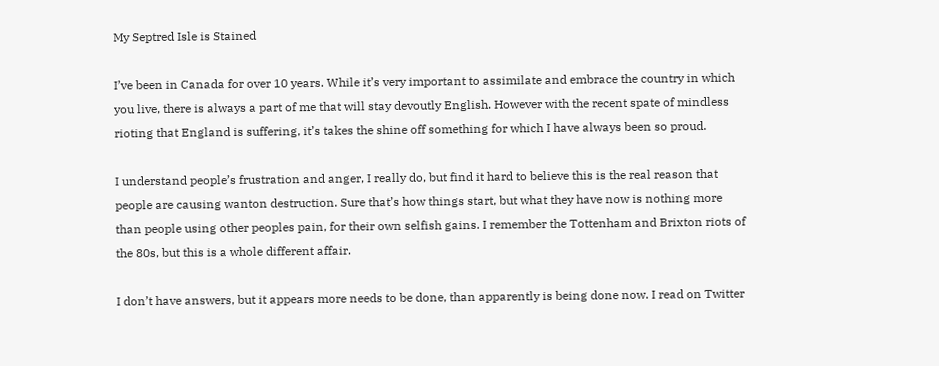My Septred Isle is Stained

I’ve been in Canada for over 10 years. While it’s very important to assimilate and embrace the country in which you live, there is always a part of me that will stay devoutly English. However with the recent spate of mindless rioting that England is suffering, it’s takes the shine off something for which I have always been so proud.

I understand people’s frustration and anger, I really do, but find it hard to believe this is the real reason that people are causing wanton destruction. Sure that’s how things start, but what they have now is nothing more than people using other peoples pain, for their own selfish gains. I remember the Tottenham and Brixton riots of the 80s, but this is a whole different affair.

I don’t have answers, but it appears more needs to be done, than apparently is being done now. I read on Twitter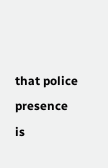that police presence is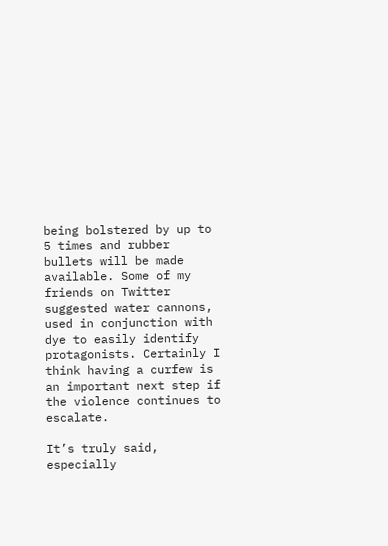being bolstered by up to 5 times and rubber bullets will be made available. Some of my friends on Twitter suggested water cannons, used in conjunction with dye to easily identify protagonists. Certainly I think having a curfew is an important next step if the violence continues to escalate.

It’s truly said, especially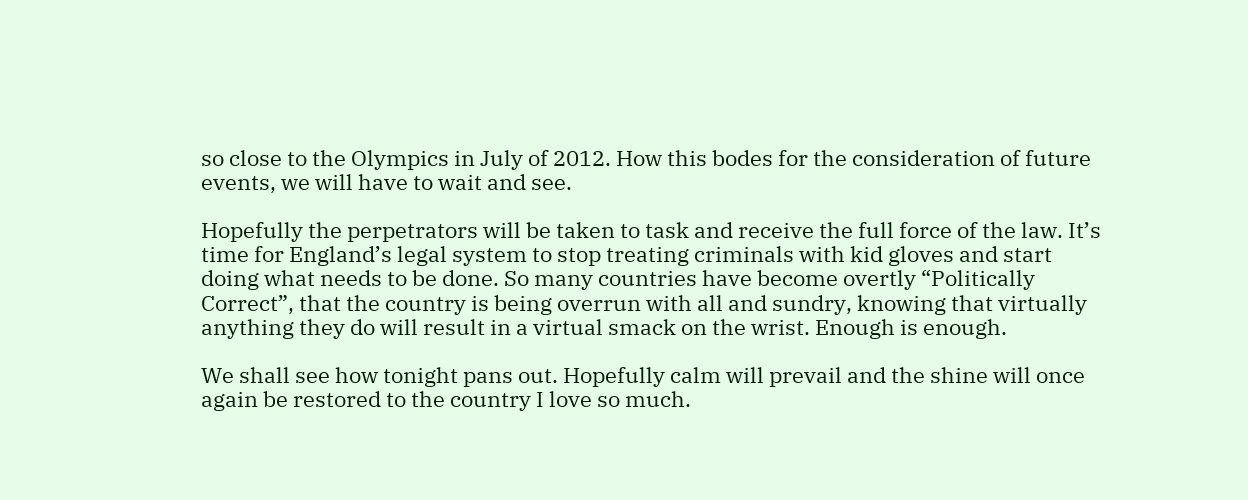so close to the Olympics in July of 2012. How this bodes for the consideration of future events, we will have to wait and see.

Hopefully the perpetrators will be taken to task and receive the full force of the law. It’s time for England’s legal system to stop treating criminals with kid gloves and start doing what needs to be done. So many countries have become overtly “Politically Correct”, that the country is being overrun with all and sundry, knowing that virtually anything they do will result in a virtual smack on the wrist. Enough is enough.

We shall see how tonight pans out. Hopefully calm will prevail and the shine will once again be restored to the country I love so much.